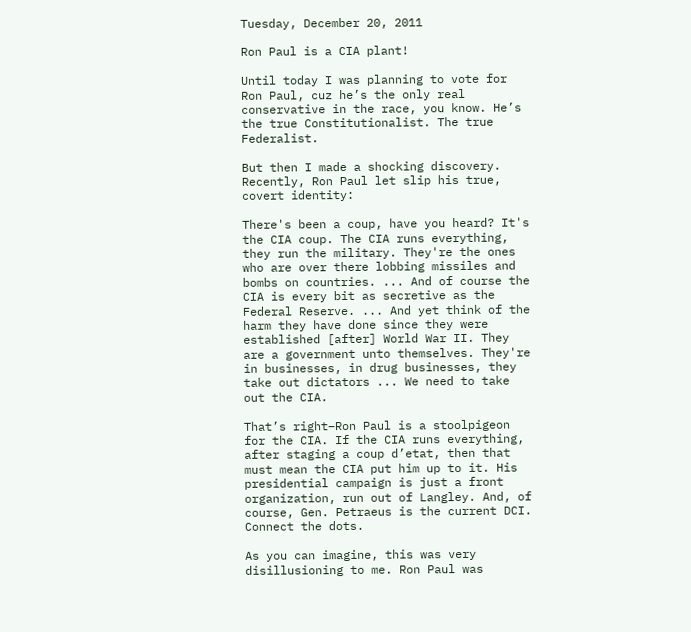Tuesday, December 20, 2011

Ron Paul is a CIA plant!

Until today I was planning to vote for Ron Paul, cuz he’s the only real conservative in the race, you know. He’s the true Constitutionalist. The true Federalist.

But then I made a shocking discovery. Recently, Ron Paul let slip his true, covert identity:

There's been a coup, have you heard? It's the CIA coup. The CIA runs everything, they run the military. They're the ones who are over there lobbing missiles and bombs on countries. ... And of course the CIA is every bit as secretive as the Federal Reserve. ... And yet think of the harm they have done since they were established [after] World War II. They are a government unto themselves. They're in businesses, in drug businesses, they take out dictators ... We need to take out the CIA.

That’s right–Ron Paul is a stoolpigeon for the CIA. If the CIA runs everything, after staging a coup d’etat, then that must mean the CIA put him up to it. His presidential campaign is just a front organization, run out of Langley. And, of course, Gen. Petraeus is the current DCI. Connect the dots.

As you can imagine, this was very disillusioning to me. Ron Paul was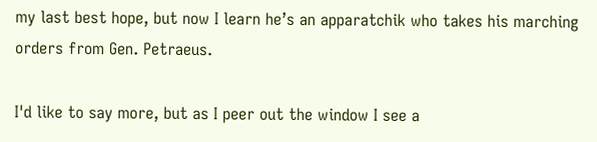my last best hope, but now I learn he’s an apparatchik who takes his marching orders from Gen. Petraeus.

I'd like to say more, but as I peer out the window I see a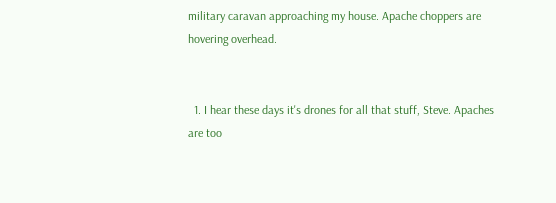military caravan approaching my house. Apache choppers are hovering overhead.


  1. I hear these days it's drones for all that stuff, Steve. Apaches are too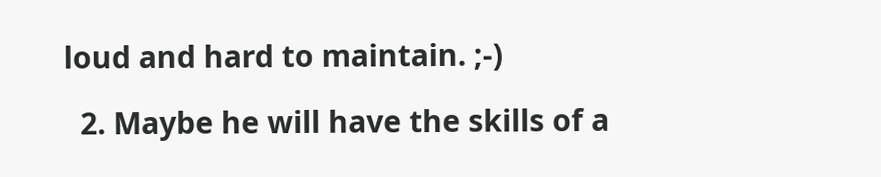loud and hard to maintain. ;-)

  2. Maybe he will have the skills of a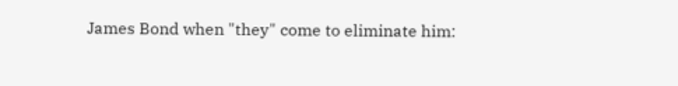James Bond when "they" come to eliminate him: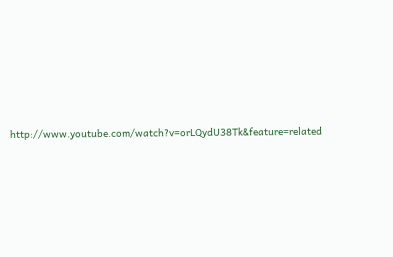http://www.youtube.com/watch?v=orLQydU38Tk&feature=related